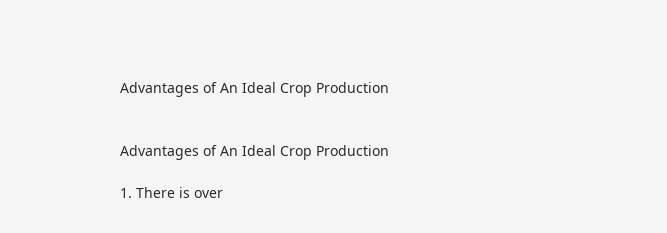Advantages of An Ideal Crop Production


Advantages of An Ideal Crop Production

1. There is over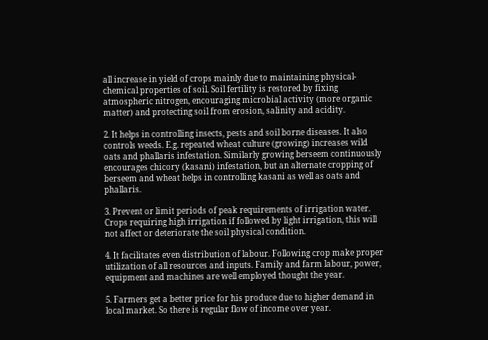all increase in yield of crops mainly due to maintaining physical- chemical properties of soil. Soil fertility is restored by fixing atmospheric nitrogen, encouraging microbial activity (more organic matter) and protecting soil from erosion, salinity and acidity.

2. It helps in controlling insects, pests and soil borne diseases. It also controls weeds. E.g. repeated wheat culture (growing) increases wild oats and phallaris infestation. Similarly growing berseem continuously encourages chicory (kasani) infestation, but an alternate cropping of berseem and wheat helps in controlling kasani as well as oats and phallaris.

3. Prevent or limit periods of peak requirements of irrigation water. Crops requiring high irrigation if followed by light irrigation, this will not affect or deteriorate the soil physical condition.

4. It facilitates even distribution of labour. Following crop make proper utilization of all resources and inputs. Family and farm labour, power, equipment and machines are well employed thought the year.

5. Farmers get a better price for his produce due to higher demand in local market. So there is regular flow of income over year.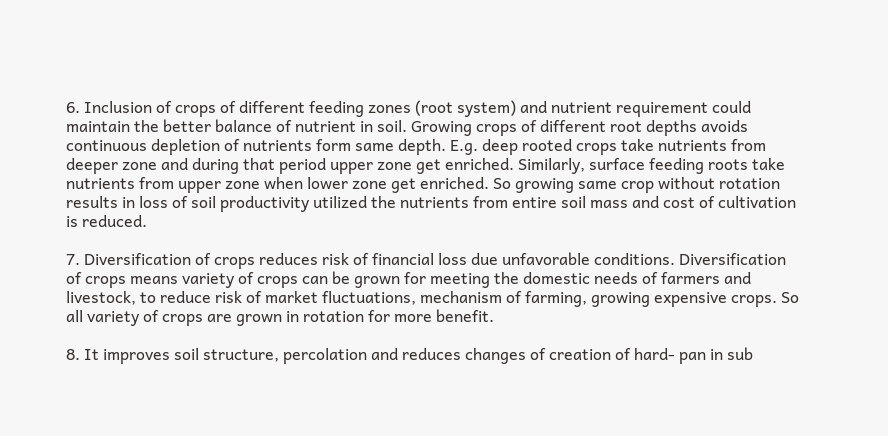6. Inclusion of crops of different feeding zones (root system) and nutrient requirement could maintain the better balance of nutrient in soil. Growing crops of different root depths avoids continuous depletion of nutrients form same depth. E.g. deep rooted crops take nutrients from deeper zone and during that period upper zone get enriched. Similarly, surface feeding roots take nutrients from upper zone when lower zone get enriched. So growing same crop without rotation results in loss of soil productivity utilized the nutrients from entire soil mass and cost of cultivation is reduced.

7. Diversification of crops reduces risk of financial loss due unfavorable conditions. Diversification of crops means variety of crops can be grown for meeting the domestic needs of farmers and livestock, to reduce risk of market fluctuations, mechanism of farming, growing expensive crops. So all variety of crops are grown in rotation for more benefit.

8. It improves soil structure, percolation and reduces changes of creation of hard- pan in sub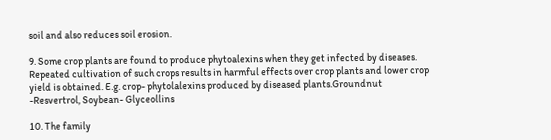soil and also reduces soil erosion.

9. Some crop plants are found to produce phytoalexins when they get infected by diseases. Repeated cultivation of such crops results in harmful effects over crop plants and lower crop yield is obtained. E.g. crop- phytolalexins produced by diseased plants.Groundnut -Resvertrol, Soybean- Glyceollins

10. The family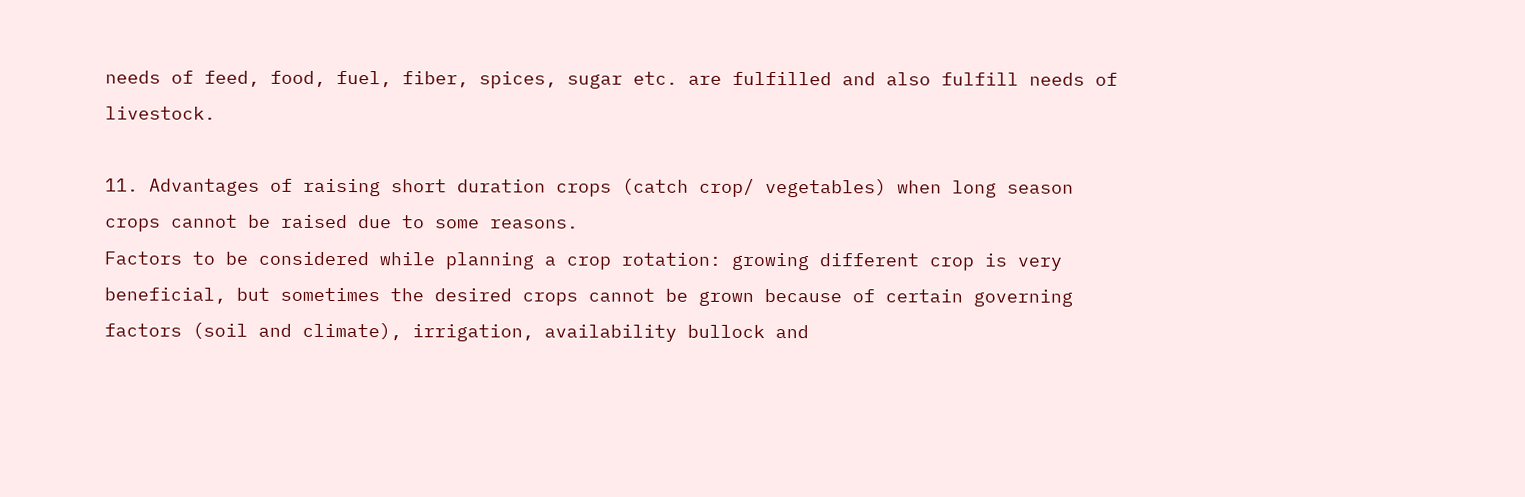needs of feed, food, fuel, fiber, spices, sugar etc. are fulfilled and also fulfill needs of livestock.

11. Advantages of raising short duration crops (catch crop/ vegetables) when long season crops cannot be raised due to some reasons.
Factors to be considered while planning a crop rotation: growing different crop is very beneficial, but sometimes the desired crops cannot be grown because of certain governing factors (soil and climate), irrigation, availability bullock and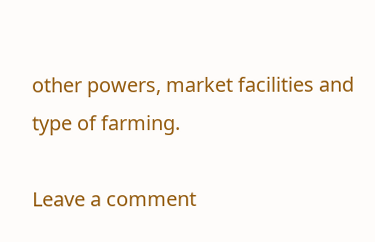other powers, market facilities and type of farming.

Leave a comment